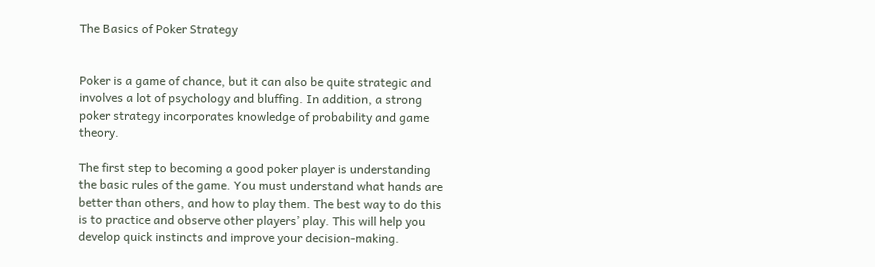The Basics of Poker Strategy


Poker is a game of chance, but it can also be quite strategic and involves a lot of psychology and bluffing. In addition, a strong poker strategy incorporates knowledge of probability and game theory.

The first step to becoming a good poker player is understanding the basic rules of the game. You must understand what hands are better than others, and how to play them. The best way to do this is to practice and observe other players’ play. This will help you develop quick instincts and improve your decision-making.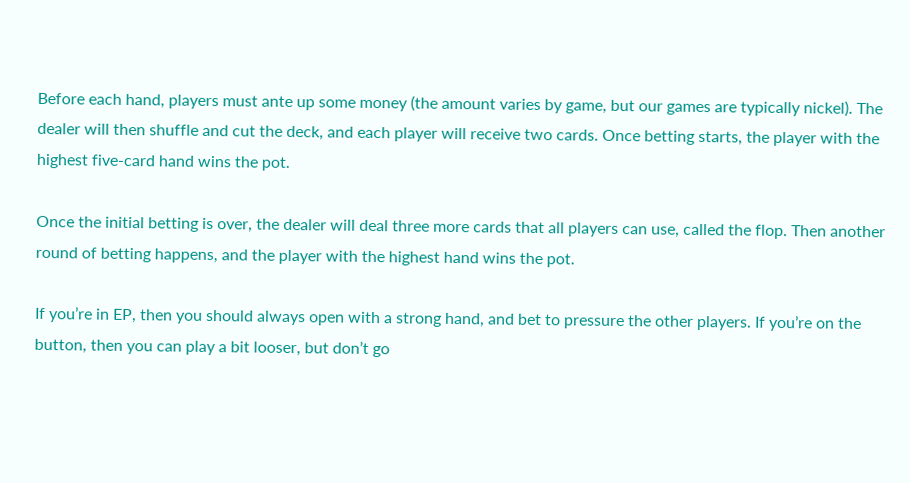Before each hand, players must ante up some money (the amount varies by game, but our games are typically nickel). The dealer will then shuffle and cut the deck, and each player will receive two cards. Once betting starts, the player with the highest five-card hand wins the pot.

Once the initial betting is over, the dealer will deal three more cards that all players can use, called the flop. Then another round of betting happens, and the player with the highest hand wins the pot.

If you’re in EP, then you should always open with a strong hand, and bet to pressure the other players. If you’re on the button, then you can play a bit looser, but don’t go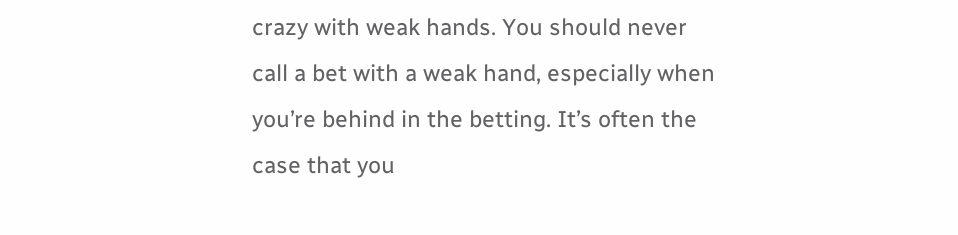crazy with weak hands. You should never call a bet with a weak hand, especially when you’re behind in the betting. It’s often the case that you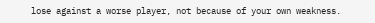lose against a worse player, not because of your own weakness.